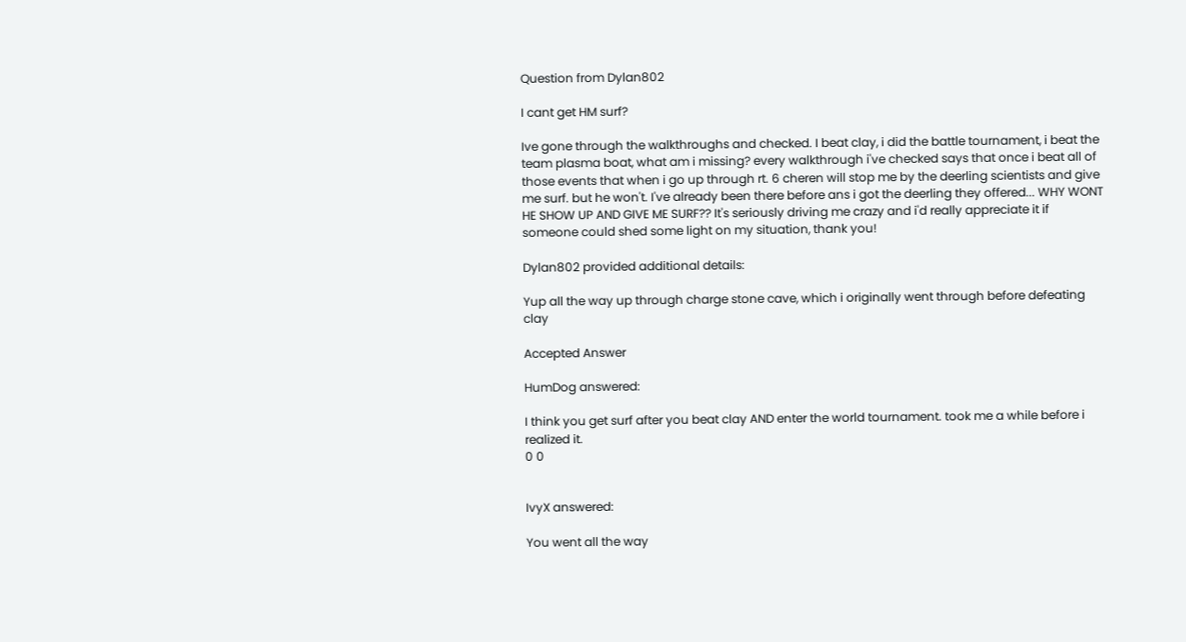Question from Dylan802

I cant get HM surf?

Ive gone through the walkthroughs and checked. I beat clay, i did the battle tournament, i beat the team plasma boat, what am i missing? every walkthrough i've checked says that once i beat all of those events that when i go up through rt. 6 cheren will stop me by the deerling scientists and give me surf. but he won't. I've already been there before ans i got the deerling they offered... WHY WONT HE SHOW UP AND GIVE ME SURF?? It's seriously driving me crazy and i'd really appreciate it if someone could shed some light on my situation, thank you!

Dylan802 provided additional details:

Yup all the way up through charge stone cave, which i originally went through before defeating clay

Accepted Answer

HumDog answered:

I think you get surf after you beat clay AND enter the world tournament. took me a while before i realized it.
0 0


IvyX answered:

You went all the way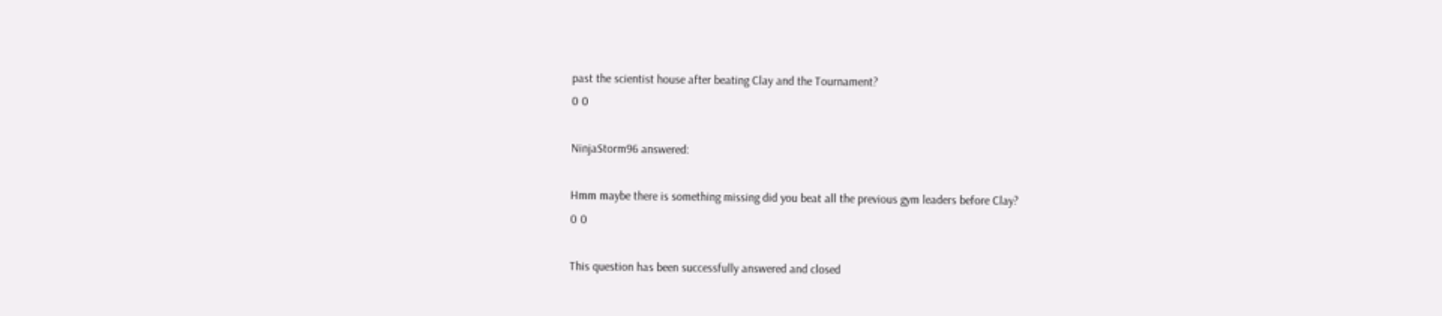past the scientist house after beating Clay and the Tournament?
0 0

NinjaStorm96 answered:

Hmm maybe there is something missing did you beat all the previous gym leaders before Clay?
0 0

This question has been successfully answered and closed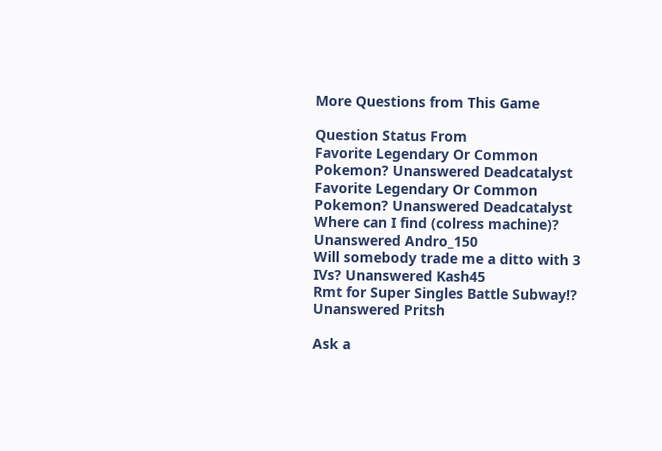More Questions from This Game

Question Status From
Favorite Legendary Or Common Pokemon? Unanswered Deadcatalyst
Favorite Legendary Or Common Pokemon? Unanswered Deadcatalyst
Where can I find (colress machine)? Unanswered Andro_150
Will somebody trade me a ditto with 3 IVs? Unanswered Kash45
Rmt for Super Singles Battle Subway!? Unanswered Pritsh

Ask a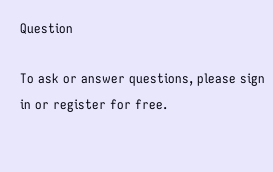Question

To ask or answer questions, please sign in or register for free.